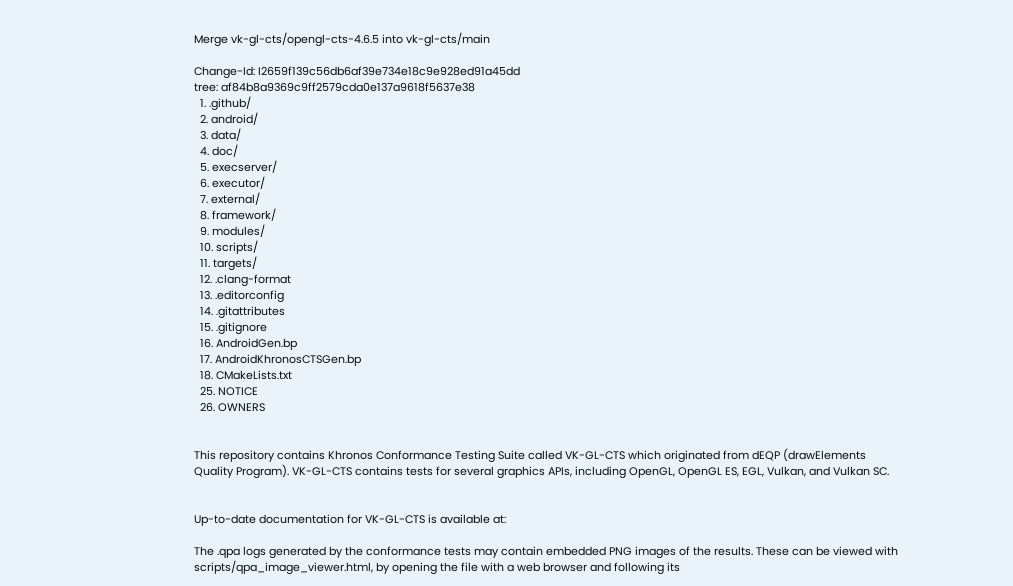Merge vk-gl-cts/opengl-cts-4.6.5 into vk-gl-cts/main

Change-Id: I2659f139c56db6af39e734e18c9e928ed91a45dd
tree: af84b8a9369c9ff2579cda0e137a9618f5637e38
  1. .github/
  2. android/
  3. data/
  4. doc/
  5. execserver/
  6. executor/
  7. external/
  8. framework/
  9. modules/
  10. scripts/
  11. targets/
  12. .clang-format
  13. .editorconfig
  14. .gitattributes
  15. .gitignore
  16. AndroidGen.bp
  17. AndroidKhronosCTSGen.bp
  18. CMakeLists.txt
  25. NOTICE
  26. OWNERS


This repository contains Khronos Conformance Testing Suite called VK-GL-CTS which originated from dEQP (drawElements Quality Program). VK-GL-CTS contains tests for several graphics APIs, including OpenGL, OpenGL ES, EGL, Vulkan, and Vulkan SC.


Up-to-date documentation for VK-GL-CTS is available at:

The .qpa logs generated by the conformance tests may contain embedded PNG images of the results. These can be viewed with scripts/qpa_image_viewer.html, by opening the file with a web browser and following its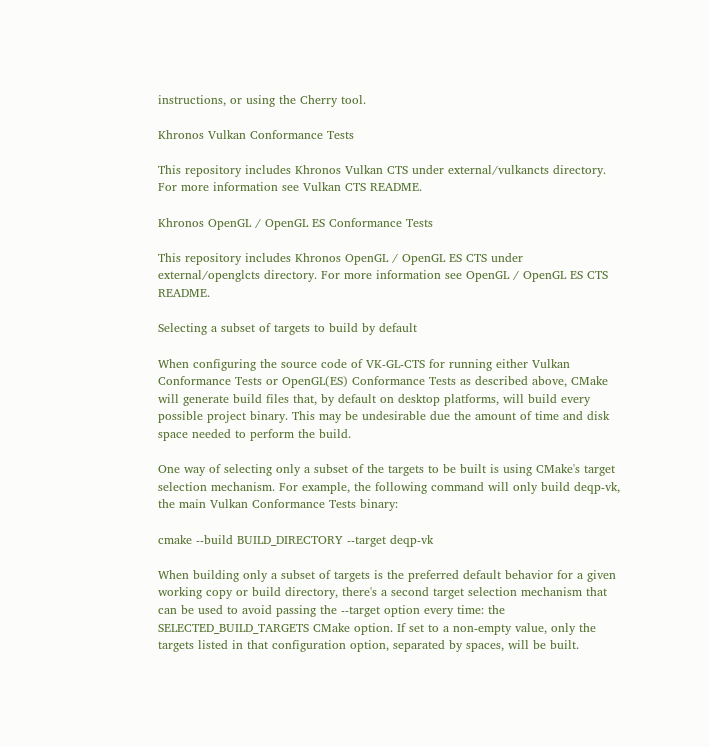instructions, or using the Cherry tool.

Khronos Vulkan Conformance Tests

This repository includes Khronos Vulkan CTS under external/vulkancts directory. For more information see Vulkan CTS README.

Khronos OpenGL / OpenGL ES Conformance Tests

This repository includes Khronos OpenGL / OpenGL ES CTS under external/openglcts directory. For more information see OpenGL / OpenGL ES CTS README.

Selecting a subset of targets to build by default

When configuring the source code of VK-GL-CTS for running either Vulkan Conformance Tests or OpenGL(ES) Conformance Tests as described above, CMake will generate build files that, by default on desktop platforms, will build every possible project binary. This may be undesirable due the amount of time and disk space needed to perform the build.

One way of selecting only a subset of the targets to be built is using CMake's target selection mechanism. For example, the following command will only build deqp-vk, the main Vulkan Conformance Tests binary:

cmake --build BUILD_DIRECTORY --target deqp-vk

When building only a subset of targets is the preferred default behavior for a given working copy or build directory, there's a second target selection mechanism that can be used to avoid passing the --target option every time: the SELECTED_BUILD_TARGETS CMake option. If set to a non-empty value, only the targets listed in that configuration option, separated by spaces, will be built.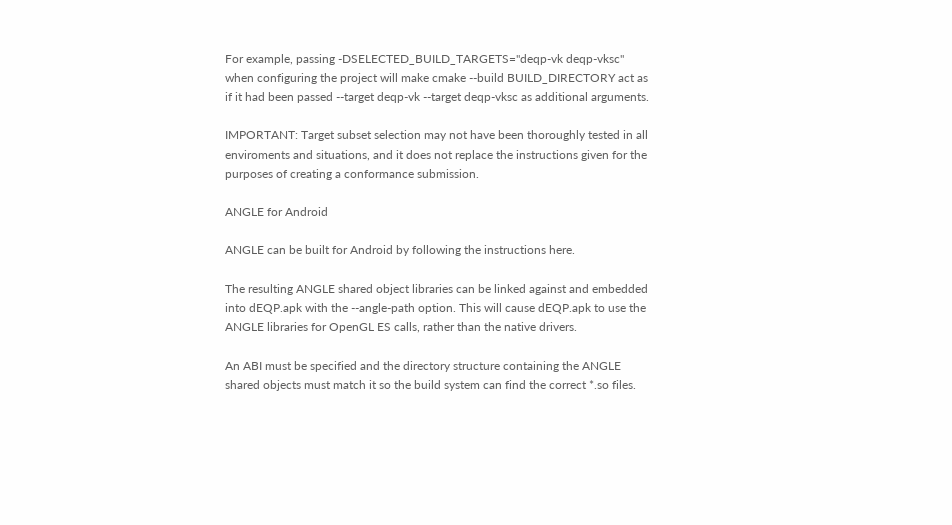For example, passing -DSELECTED_BUILD_TARGETS="deqp-vk deqp-vksc" when configuring the project will make cmake --build BUILD_DIRECTORY act as if it had been passed --target deqp-vk --target deqp-vksc as additional arguments.

IMPORTANT: Target subset selection may not have been thoroughly tested in all enviroments and situations, and it does not replace the instructions given for the purposes of creating a conformance submission.

ANGLE for Android

ANGLE can be built for Android by following the instructions here.

The resulting ANGLE shared object libraries can be linked against and embedded into dEQP.apk with the --angle-path option. This will cause dEQP.apk to use the ANGLE libraries for OpenGL ES calls, rather than the native drivers.

An ABI must be specified and the directory structure containing the ANGLE shared objects must match it so the build system can find the correct *.so files.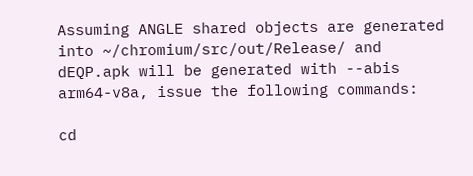Assuming ANGLE shared objects are generated into ~/chromium/src/out/Release/ and dEQP.apk will be generated with --abis arm64-v8a, issue the following commands:

cd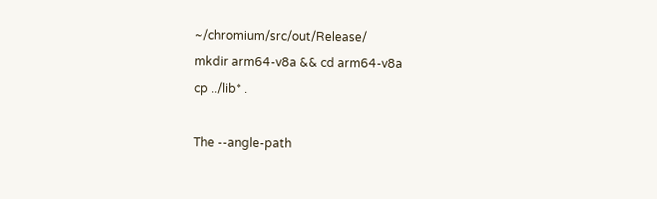~/chromium/src/out/Release/
mkdir arm64-v8a && cd arm64-v8a
cp ../lib* .

The --angle-path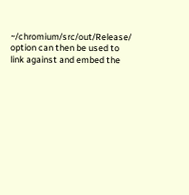~/chromium/src/out/Release/ option can then be used to link against and embed the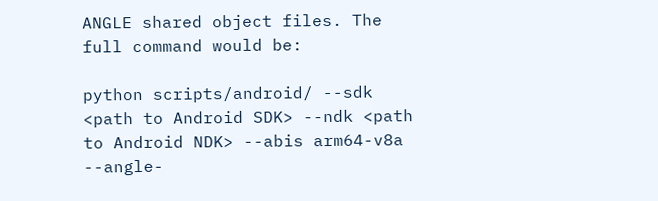ANGLE shared object files. The full command would be:

python scripts/android/ --sdk <path to Android SDK> --ndk <path to Android NDK> --abis arm64-v8a --angle-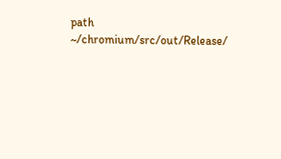path ~/chromium/src/out/Release/